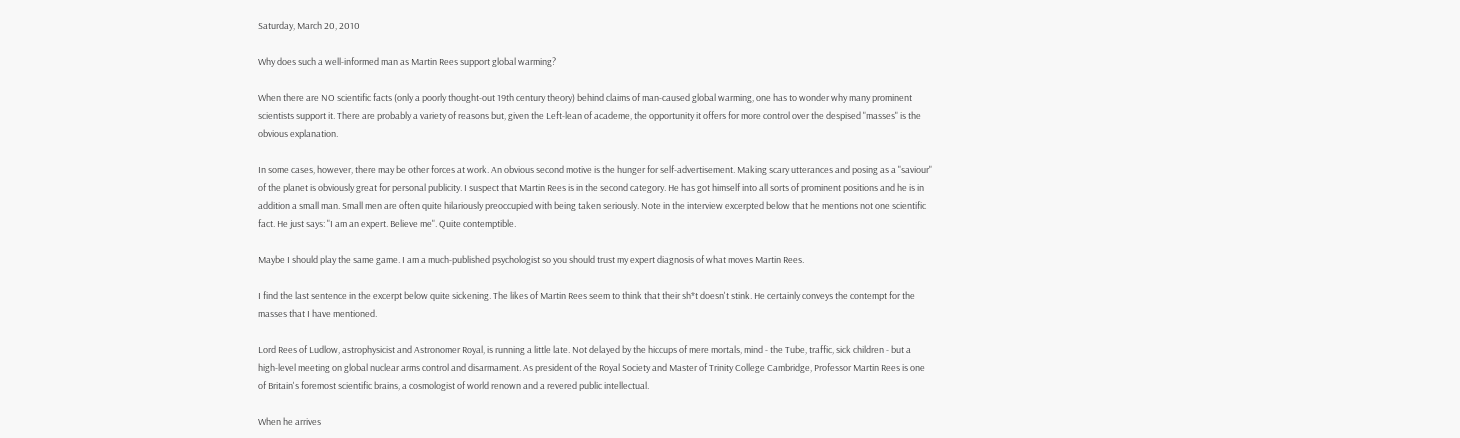Saturday, March 20, 2010

Why does such a well-informed man as Martin Rees support global warming?

When there are NO scientific facts (only a poorly thought-out 19th century theory) behind claims of man-caused global warming, one has to wonder why many prominent scientists support it. There are probably a variety of reasons but, given the Left-lean of academe, the opportunity it offers for more control over the despised "masses" is the obvious explanation.

In some cases, however, there may be other forces at work. An obvious second motive is the hunger for self-advertisement. Making scary utterances and posing as a "saviour" of the planet is obviously great for personal publicity. I suspect that Martin Rees is in the second category. He has got himself into all sorts of prominent positions and he is in addition a small man. Small men are often quite hilariously preoccupied with being taken seriously. Note in the interview excerpted below that he mentions not one scientific fact. He just says: "I am an expert. Believe me". Quite contemptible.

Maybe I should play the same game. I am a much-published psychologist so you should trust my expert diagnosis of what moves Martin Rees.

I find the last sentence in the excerpt below quite sickening. The likes of Martin Rees seem to think that their sh*t doesn't stink. He certainly conveys the contempt for the masses that I have mentioned.

Lord Rees of Ludlow, astrophysicist and Astronomer Royal, is running a little late. Not delayed by the hiccups of mere mortals, mind - the Tube, traffic, sick children - but a high-level meeting on global nuclear arms control and disarmament. As president of the Royal Society and Master of Trinity College Cambridge, Professor Martin Rees is one of Britain's foremost scientific brains, a cosmologist of world renown and a revered public intellectual.

When he arrives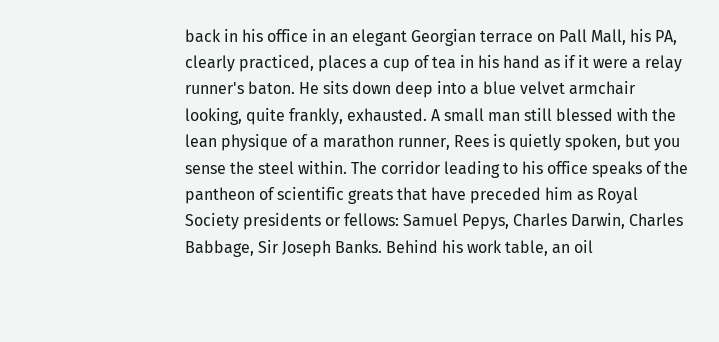back in his office in an elegant Georgian terrace on Pall Mall, his PA, clearly practiced, places a cup of tea in his hand as if it were a relay runner's baton. He sits down deep into a blue velvet armchair looking, quite frankly, exhausted. A small man still blessed with the lean physique of a marathon runner, Rees is quietly spoken, but you sense the steel within. The corridor leading to his office speaks of the pantheon of scientific greats that have preceded him as Royal Society presidents or fellows: Samuel Pepys, Charles Darwin, Charles Babbage, Sir Joseph Banks. Behind his work table, an oil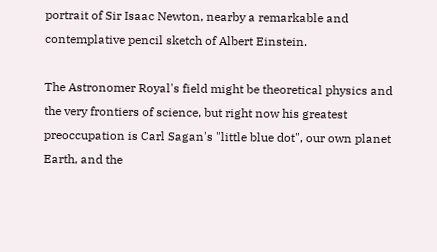portrait of Sir Isaac Newton, nearby a remarkable and contemplative pencil sketch of Albert Einstein.

The Astronomer Royal's field might be theoretical physics and the very frontiers of science, but right now his greatest preoccupation is Carl Sagan's "little blue dot", our own planet Earth, and the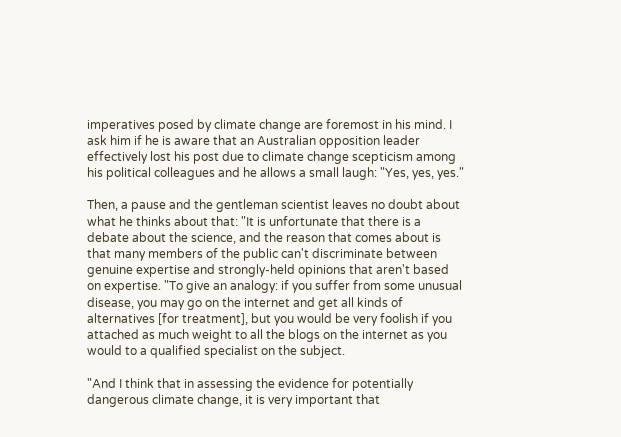imperatives posed by climate change are foremost in his mind. I ask him if he is aware that an Australian opposition leader effectively lost his post due to climate change scepticism among his political colleagues and he allows a small laugh: "Yes, yes, yes."

Then, a pause and the gentleman scientist leaves no doubt about what he thinks about that: "It is unfortunate that there is a debate about the science, and the reason that comes about is that many members of the public can't discriminate between genuine expertise and strongly-held opinions that aren't based on expertise. "To give an analogy: if you suffer from some unusual disease, you may go on the internet and get all kinds of alternatives [for treatment], but you would be very foolish if you attached as much weight to all the blogs on the internet as you would to a qualified specialist on the subject.

"And I think that in assessing the evidence for potentially dangerous climate change, it is very important that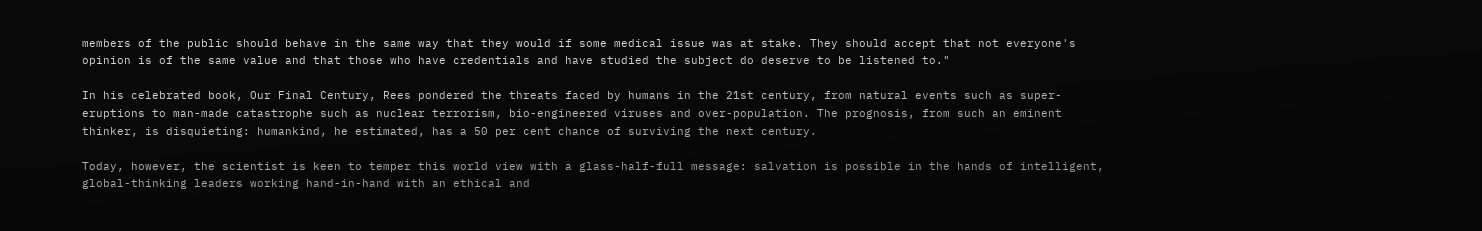members of the public should behave in the same way that they would if some medical issue was at stake. They should accept that not everyone's opinion is of the same value and that those who have credentials and have studied the subject do deserve to be listened to."

In his celebrated book, Our Final Century, Rees pondered the threats faced by humans in the 21st century, from natural events such as super-eruptions to man-made catastrophe such as nuclear terrorism, bio-engineered viruses and over-population. The prognosis, from such an eminent thinker, is disquieting: humankind, he estimated, has a 50 per cent chance of surviving the next century.

Today, however, the scientist is keen to temper this world view with a glass-half-full message: salvation is possible in the hands of intelligent, global-thinking leaders working hand-in-hand with an ethical and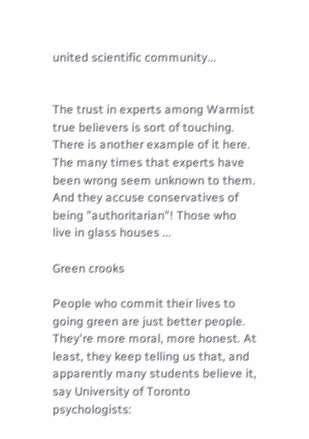united scientific community...


The trust in experts among Warmist true believers is sort of touching. There is another example of it here. The many times that experts have been wrong seem unknown to them. And they accuse conservatives of being "authoritarian"! Those who live in glass houses ...

Green crooks

People who commit their lives to going green are just better people. They're more moral, more honest. At least, they keep telling us that, and apparently many students believe it, say University of Toronto psychologists: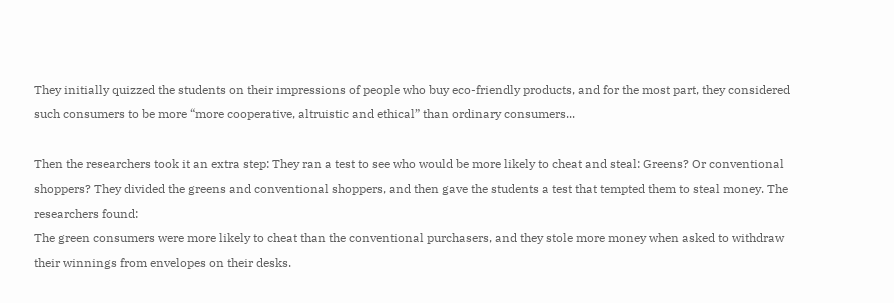They initially quizzed the students on their impressions of people who buy eco-friendly products, and for the most part, they considered such consumers to be more “more cooperative, altruistic and ethical” than ordinary consumers...

Then the researchers took it an extra step: They ran a test to see who would be more likely to cheat and steal: Greens? Or conventional shoppers? They divided the greens and conventional shoppers, and then gave the students a test that tempted them to steal money. The researchers found:
The green consumers were more likely to cheat than the conventional purchasers, and they stole more money when asked to withdraw their winnings from envelopes on their desks.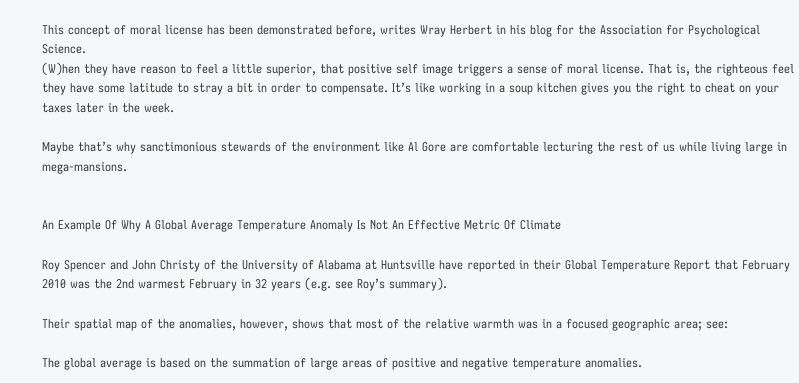This concept of moral license has been demonstrated before, writes Wray Herbert in his blog for the Association for Psychological Science.
(W)hen they have reason to feel a little superior, that positive self image triggers a sense of moral license. That is, the righteous feel they have some latitude to stray a bit in order to compensate. It’s like working in a soup kitchen gives you the right to cheat on your taxes later in the week.

Maybe that’s why sanctimonious stewards of the environment like Al Gore are comfortable lecturing the rest of us while living large in mega-mansions.


An Example Of Why A Global Average Temperature Anomaly Is Not An Effective Metric Of Climate

Roy Spencer and John Christy of the University of Alabama at Huntsville have reported in their Global Temperature Report that February 2010 was the 2nd warmest February in 32 years (e.g. see Roy’s summary).

Their spatial map of the anomalies, however, shows that most of the relative warmth was in a focused geographic area; see:

The global average is based on the summation of large areas of positive and negative temperature anomalies.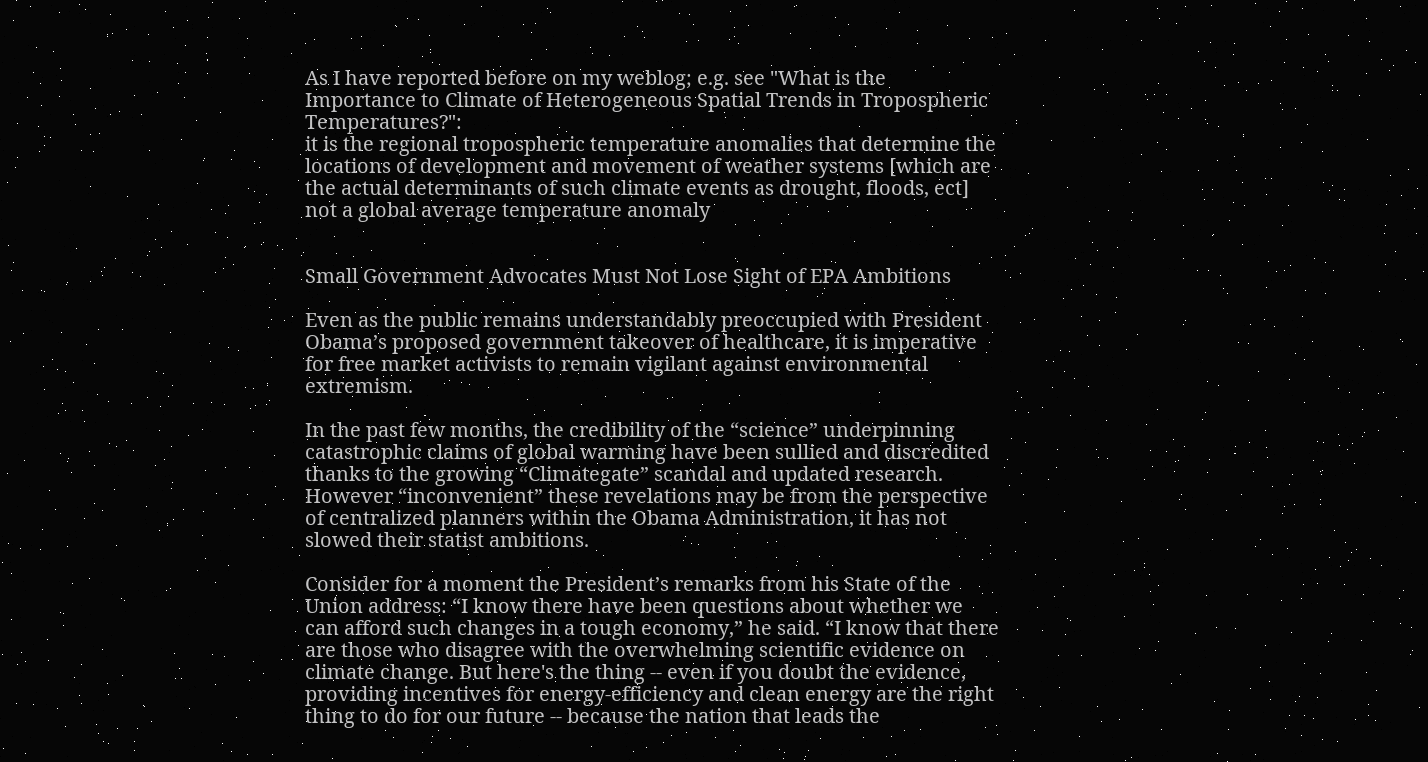As I have reported before on my weblog; e.g. see "What is the Importance to Climate of Heterogeneous Spatial Trends in Tropospheric Temperatures?":
it is the regional tropospheric temperature anomalies that determine the locations of development and movement of weather systems [which are the actual determinants of such climate events as drought, floods, ect] not a global average temperature anomaly


Small Government Advocates Must Not Lose Sight of EPA Ambitions

Even as the public remains understandably preoccupied with President Obama’s proposed government takeover of healthcare, it is imperative for free market activists to remain vigilant against environmental extremism.

In the past few months, the credibility of the “science” underpinning catastrophic claims of global warming have been sullied and discredited thanks to the growing “Climategate” scandal and updated research. However “inconvenient” these revelations may be from the perspective of centralized planners within the Obama Administration, it has not slowed their statist ambitions.

Consider for a moment the President’s remarks from his State of the Union address: “I know there have been questions about whether we can afford such changes in a tough economy,” he said. “I know that there are those who disagree with the overwhelming scientific evidence on climate change. But here's the thing -- even if you doubt the evidence, providing incentives for energy-efficiency and clean energy are the right thing to do for our future -- because the nation that leads the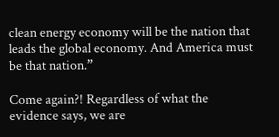clean energy economy will be the nation that leads the global economy. And America must be that nation.”

Come again?! Regardless of what the evidence says, we are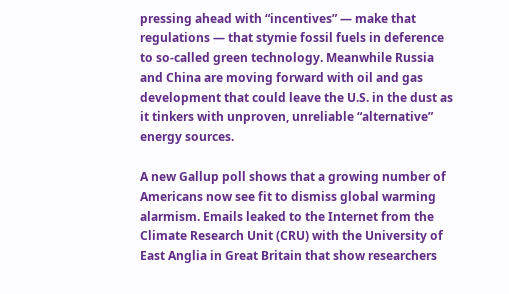pressing ahead with “incentives” — make that regulations — that stymie fossil fuels in deference to so-called green technology. Meanwhile Russia and China are moving forward with oil and gas development that could leave the U.S. in the dust as it tinkers with unproven, unreliable “alternative” energy sources.

A new Gallup poll shows that a growing number of Americans now see fit to dismiss global warming alarmism. Emails leaked to the Internet from the Climate Research Unit (CRU) with the University of East Anglia in Great Britain that show researchers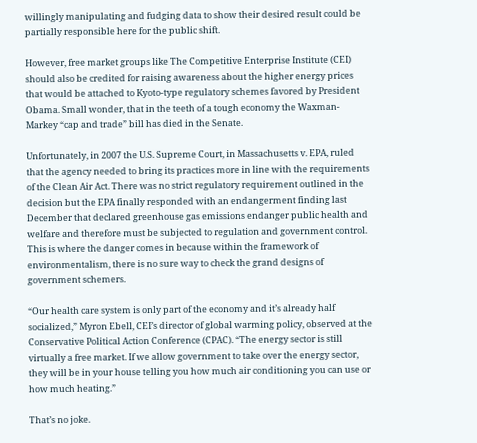willingly manipulating and fudging data to show their desired result could be partially responsible here for the public shift.

However, free market groups like The Competitive Enterprise Institute (CEI) should also be credited for raising awareness about the higher energy prices that would be attached to Kyoto-type regulatory schemes favored by President Obama. Small wonder, that in the teeth of a tough economy the Waxman-Markey “cap and trade” bill has died in the Senate.

Unfortunately, in 2007 the U.S. Supreme Court, in Massachusetts v. EPA, ruled that the agency needed to bring its practices more in line with the requirements of the Clean Air Act. There was no strict regulatory requirement outlined in the decision but the EPA finally responded with an endangerment finding last December that declared greenhouse gas emissions endanger public health and welfare and therefore must be subjected to regulation and government control. This is where the danger comes in because within the framework of environmentalism, there is no sure way to check the grand designs of government schemers.

“Our health care system is only part of the economy and it’s already half socialized,” Myron Ebell, CEI’s director of global warming policy, observed at the Conservative Political Action Conference (CPAC). “The energy sector is still virtually a free market. If we allow government to take over the energy sector, they will be in your house telling you how much air conditioning you can use or how much heating.”

That’s no joke.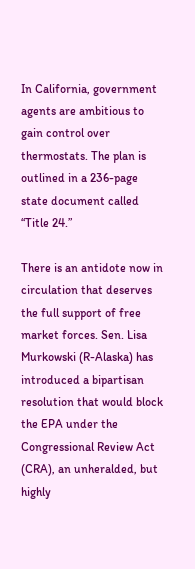In California, government agents are ambitious to gain control over thermostats. The plan is outlined in a 236-page state document called “Title 24.”

There is an antidote now in circulation that deserves the full support of free market forces. Sen. Lisa Murkowski (R-Alaska) has introduced a bipartisan resolution that would block the EPA under the Congressional Review Act (CRA), an unheralded, but highly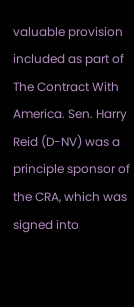valuable provision included as part of The Contract With America. Sen. Harry Reid (D-NV) was a principle sponsor of the CRA, which was signed into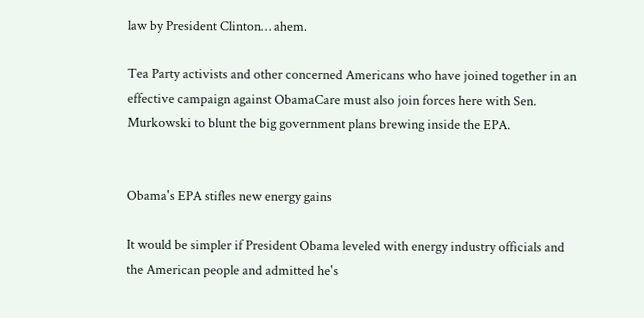law by President Clinton… ahem.

Tea Party activists and other concerned Americans who have joined together in an effective campaign against ObamaCare must also join forces here with Sen. Murkowski to blunt the big government plans brewing inside the EPA.


Obama's EPA stifles new energy gains

It would be simpler if President Obama leveled with energy industry officials and the American people and admitted he's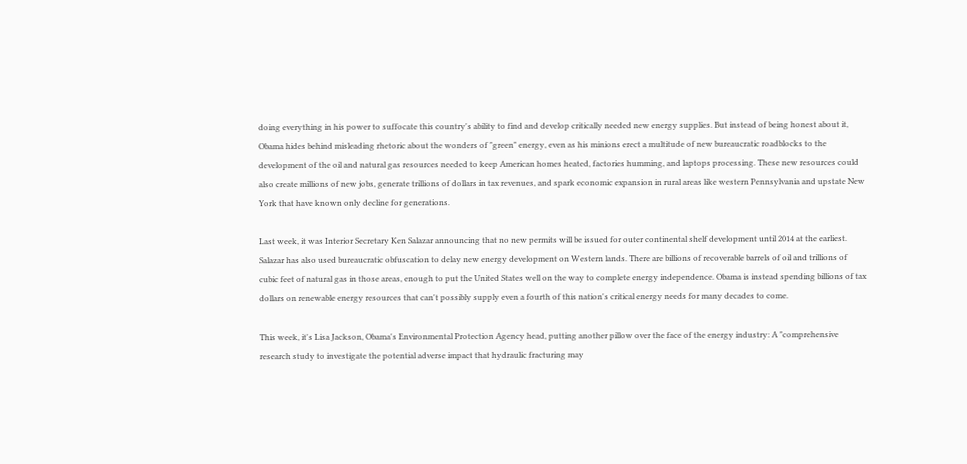doing everything in his power to suffocate this country's ability to find and develop critically needed new energy supplies. But instead of being honest about it, Obama hides behind misleading rhetoric about the wonders of "green" energy, even as his minions erect a multitude of new bureaucratic roadblocks to the development of the oil and natural gas resources needed to keep American homes heated, factories humming, and laptops processing. These new resources could also create millions of new jobs, generate trillions of dollars in tax revenues, and spark economic expansion in rural areas like western Pennsylvania and upstate New York that have known only decline for generations.

Last week, it was Interior Secretary Ken Salazar announcing that no new permits will be issued for outer continental shelf development until 2014 at the earliest. Salazar has also used bureaucratic obfuscation to delay new energy development on Western lands. There are billions of recoverable barrels of oil and trillions of cubic feet of natural gas in those areas, enough to put the United States well on the way to complete energy independence. Obama is instead spending billions of tax dollars on renewable energy resources that can't possibly supply even a fourth of this nation's critical energy needs for many decades to come.

This week, it's Lisa Jackson, Obama's Environmental Protection Agency head, putting another pillow over the face of the energy industry: A "comprehensive research study to investigate the potential adverse impact that hydraulic fracturing may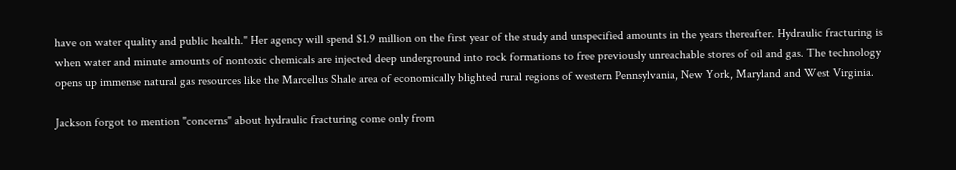have on water quality and public health." Her agency will spend $1.9 million on the first year of the study and unspecified amounts in the years thereafter. Hydraulic fracturing is when water and minute amounts of nontoxic chemicals are injected deep underground into rock formations to free previously unreachable stores of oil and gas. The technology opens up immense natural gas resources like the Marcellus Shale area of economically blighted rural regions of western Pennsylvania, New York, Maryland and West Virginia.

Jackson forgot to mention "concerns" about hydraulic fracturing come only from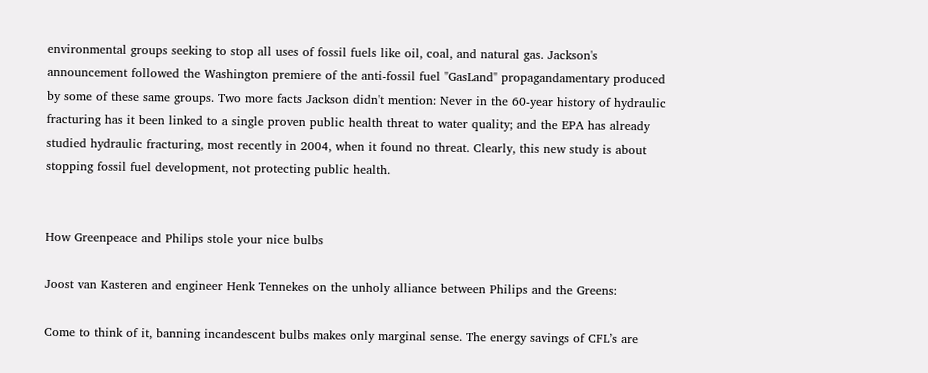environmental groups seeking to stop all uses of fossil fuels like oil, coal, and natural gas. Jackson's announcement followed the Washington premiere of the anti-fossil fuel "GasLand" propagandamentary produced by some of these same groups. Two more facts Jackson didn't mention: Never in the 60-year history of hydraulic fracturing has it been linked to a single proven public health threat to water quality; and the EPA has already studied hydraulic fracturing, most recently in 2004, when it found no threat. Clearly, this new study is about stopping fossil fuel development, not protecting public health.


How Greenpeace and Philips stole your nice bulbs

Joost van Kasteren and engineer Henk Tennekes on the unholy alliance between Philips and the Greens:

Come to think of it, banning incandescent bulbs makes only marginal sense. The energy savings of CFL’s are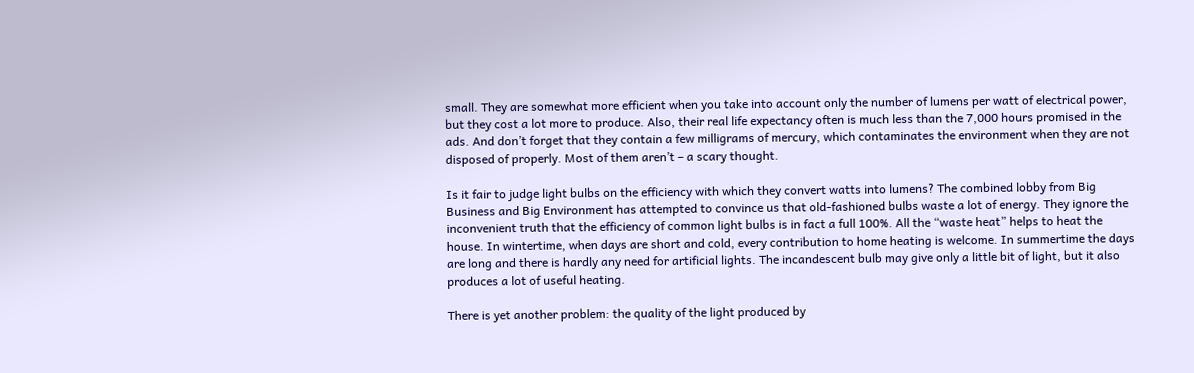small. They are somewhat more efficient when you take into account only the number of lumens per watt of electrical power, but they cost a lot more to produce. Also, their real life expectancy often is much less than the 7,000 hours promised in the ads. And don’t forget that they contain a few milligrams of mercury, which contaminates the environment when they are not disposed of properly. Most of them aren’t – a scary thought.

Is it fair to judge light bulbs on the efficiency with which they convert watts into lumens? The combined lobby from Big Business and Big Environment has attempted to convince us that old-fashioned bulbs waste a lot of energy. They ignore the inconvenient truth that the efficiency of common light bulbs is in fact a full 100%. All the “waste heat” helps to heat the house. In wintertime, when days are short and cold, every contribution to home heating is welcome. In summertime the days are long and there is hardly any need for artificial lights. The incandescent bulb may give only a little bit of light, but it also produces a lot of useful heating.

There is yet another problem: the quality of the light produced by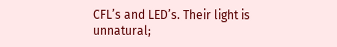CFL’s and LED’s. Their light is unnatural;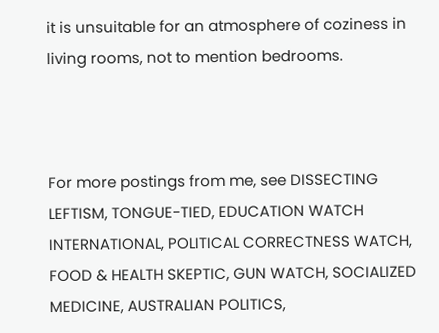it is unsuitable for an atmosphere of coziness in living rooms, not to mention bedrooms.



For more postings from me, see DISSECTING LEFTISM, TONGUE-TIED, EDUCATION WATCH INTERNATIONAL, POLITICAL CORRECTNESS WATCH, FOOD & HEALTH SKEPTIC, GUN WATCH, SOCIALIZED MEDICINE, AUSTRALIAN POLITICS,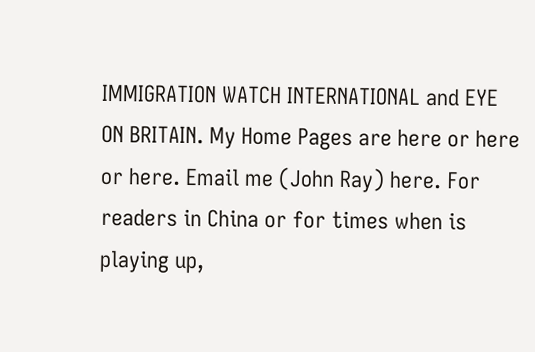IMMIGRATION WATCH INTERNATIONAL and EYE ON BRITAIN. My Home Pages are here or here or here. Email me (John Ray) here. For readers in China or for times when is playing up,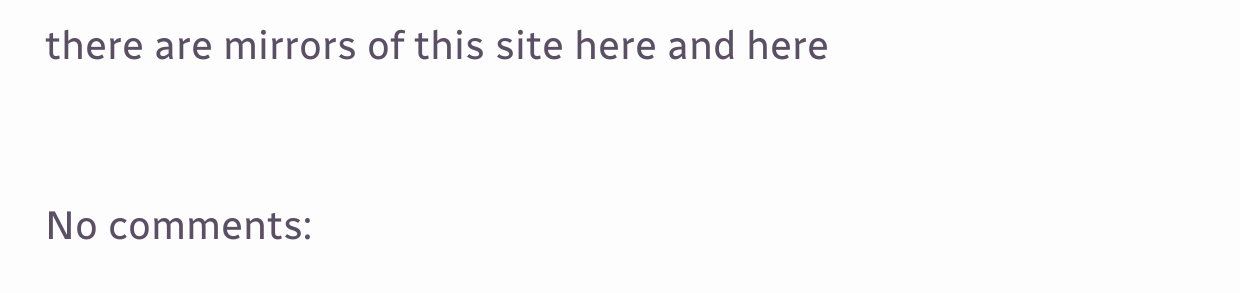there are mirrors of this site here and here


No comments: